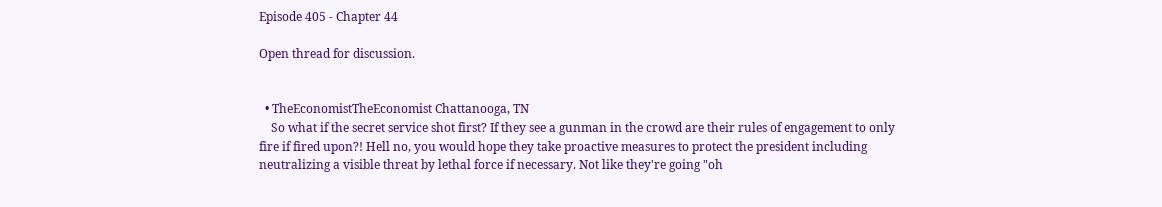Episode 405 - Chapter 44

Open thread for discussion.


  • TheEconomistTheEconomist Chattanooga, TN
    So what if the secret service shot first? If they see a gunman in the crowd are their rules of engagement to only fire if fired upon?! Hell no, you would hope they take proactive measures to protect the president including neutralizing a visible threat by lethal force if necessary. Not like they're going "oh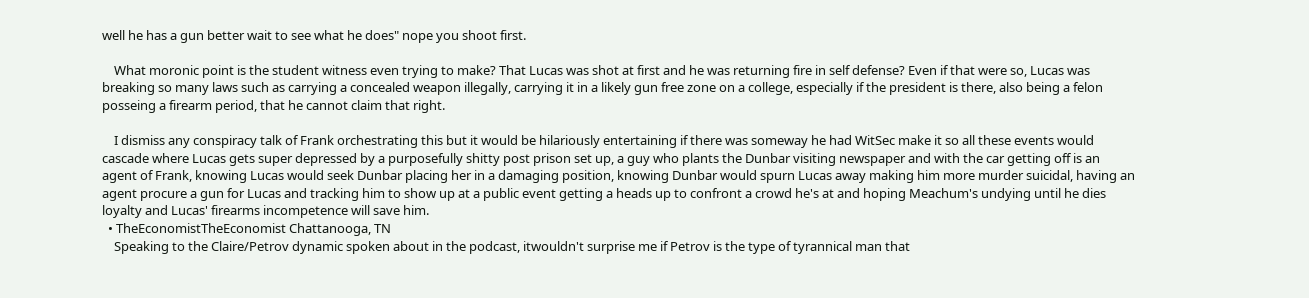well he has a gun better wait to see what he does" nope you shoot first.

    What moronic point is the student witness even trying to make? That Lucas was shot at first and he was returning fire in self defense? Even if that were so, Lucas was breaking so many laws such as carrying a concealed weapon illegally, carrying it in a likely gun free zone on a college, especially if the president is there, also being a felon posseing a firearm period, that he cannot claim that right.

    I dismiss any conspiracy talk of Frank orchestrating this but it would be hilariously entertaining if there was someway he had WitSec make it so all these events would cascade where Lucas gets super depressed by a purposefully shitty post prison set up, a guy who plants the Dunbar visiting newspaper and with the car getting off is an agent of Frank, knowing Lucas would seek Dunbar placing her in a damaging position, knowing Dunbar would spurn Lucas away making him more murder suicidal, having an agent procure a gun for Lucas and tracking him to show up at a public event getting a heads up to confront a crowd he's at and hoping Meachum's undying until he dies loyalty and Lucas' firearms incompetence will save him.
  • TheEconomistTheEconomist Chattanooga, TN
    Speaking to the Claire/Petrov dynamic spoken about in the podcast, itwouldn't surprise me if Petrov is the type of tyrannical man that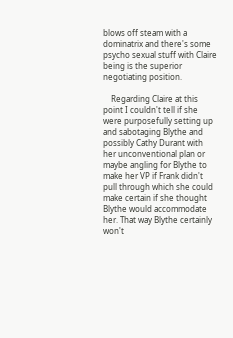blows off steam with a dominatrix and there's some psycho sexual stuff with Claire being is the superior negotiating position.

    Regarding Claire at this point I couldn't tell if she were purposefully setting up and sabotaging Blythe and possibly Cathy Durant with her unconventional plan or maybe angling for Blythe to make her VP if Frank didn't pull through which she could make certain if she thought Blythe would accommodate her. That way Blythe certainly won't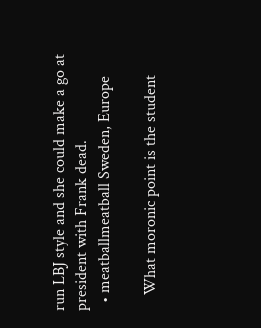run LBJ style and she could make a go at president with Frank dead.
  • meatballmeatball Sweden, Europe

    What moronic point is the student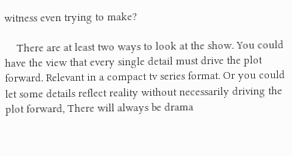witness even trying to make?

    There are at least two ways to look at the show. You could have the view that every single detail must drive the plot forward. Relevant in a compact tv series format. Or you could let some details reflect reality without necessarily driving the plot forward, There will always be drama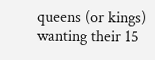queens (or kings) wanting their 15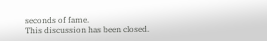seconds of fame.
This discussion has been closed.